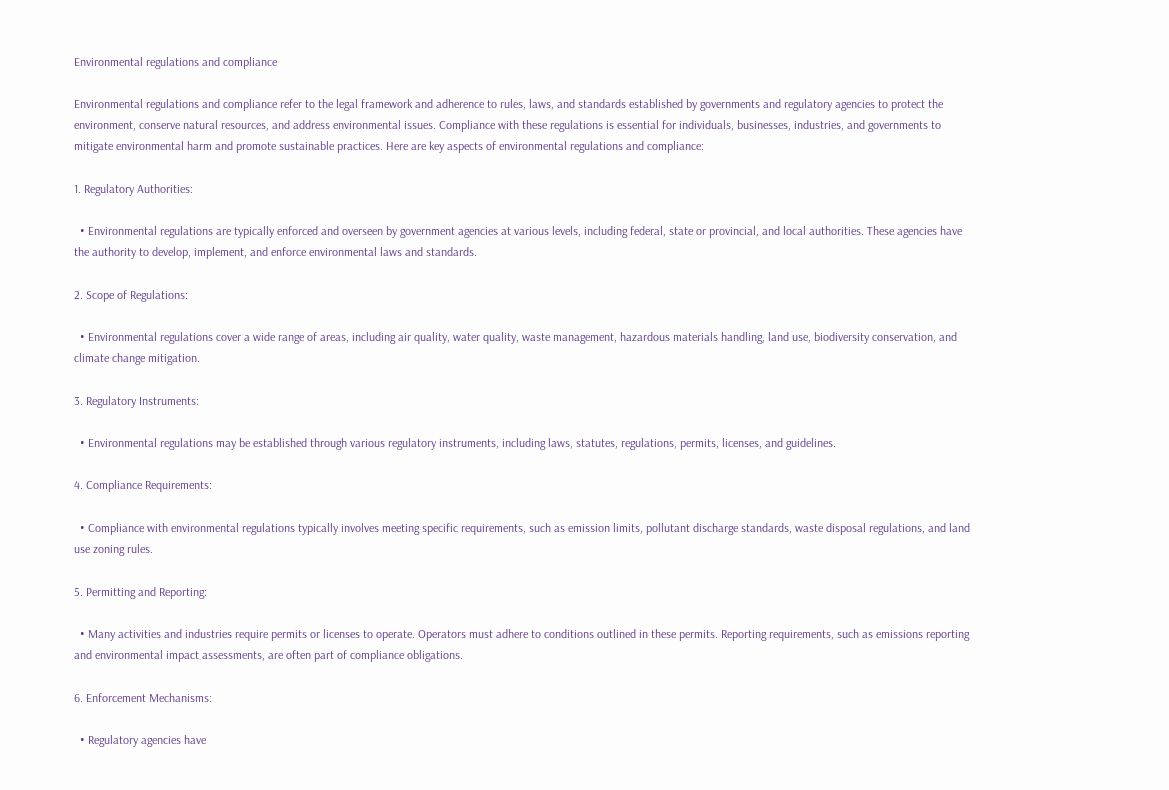Environmental regulations and compliance

Environmental regulations and compliance refer to the legal framework and adherence to rules, laws, and standards established by governments and regulatory agencies to protect the environment, conserve natural resources, and address environmental issues. Compliance with these regulations is essential for individuals, businesses, industries, and governments to mitigate environmental harm and promote sustainable practices. Here are key aspects of environmental regulations and compliance:

1. Regulatory Authorities:

  • Environmental regulations are typically enforced and overseen by government agencies at various levels, including federal, state or provincial, and local authorities. These agencies have the authority to develop, implement, and enforce environmental laws and standards.

2. Scope of Regulations:

  • Environmental regulations cover a wide range of areas, including air quality, water quality, waste management, hazardous materials handling, land use, biodiversity conservation, and climate change mitigation.

3. Regulatory Instruments:

  • Environmental regulations may be established through various regulatory instruments, including laws, statutes, regulations, permits, licenses, and guidelines.

4. Compliance Requirements:

  • Compliance with environmental regulations typically involves meeting specific requirements, such as emission limits, pollutant discharge standards, waste disposal regulations, and land use zoning rules.

5. Permitting and Reporting:

  • Many activities and industries require permits or licenses to operate. Operators must adhere to conditions outlined in these permits. Reporting requirements, such as emissions reporting and environmental impact assessments, are often part of compliance obligations.

6. Enforcement Mechanisms:

  • Regulatory agencies have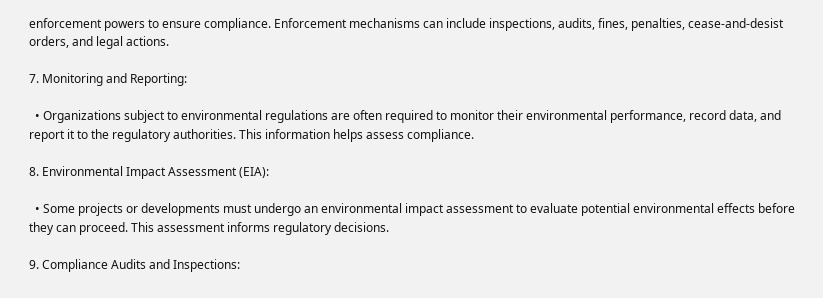enforcement powers to ensure compliance. Enforcement mechanisms can include inspections, audits, fines, penalties, cease-and-desist orders, and legal actions.

7. Monitoring and Reporting:

  • Organizations subject to environmental regulations are often required to monitor their environmental performance, record data, and report it to the regulatory authorities. This information helps assess compliance.

8. Environmental Impact Assessment (EIA):

  • Some projects or developments must undergo an environmental impact assessment to evaluate potential environmental effects before they can proceed. This assessment informs regulatory decisions.

9. Compliance Audits and Inspections: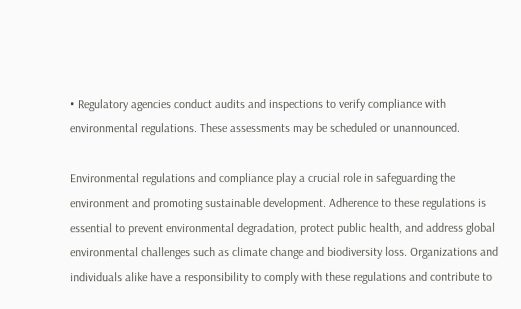• Regulatory agencies conduct audits and inspections to verify compliance with environmental regulations. These assessments may be scheduled or unannounced.

Environmental regulations and compliance play a crucial role in safeguarding the environment and promoting sustainable development. Adherence to these regulations is essential to prevent environmental degradation, protect public health, and address global environmental challenges such as climate change and biodiversity loss. Organizations and individuals alike have a responsibility to comply with these regulations and contribute to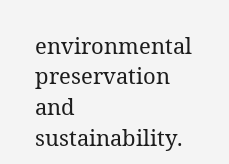environmental preservation and sustainability.